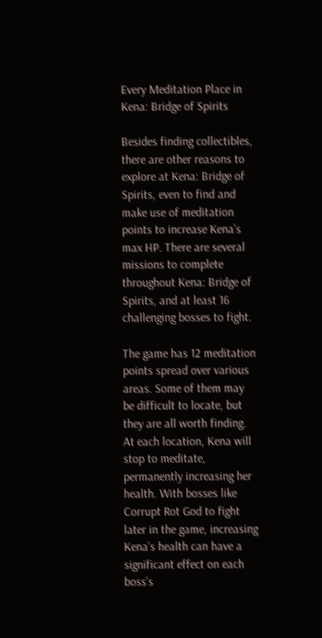Every Meditation Place in Kena: Bridge of Spirits

Besides finding collectibles, there are other reasons to explore at Kena: Bridge of Spirits, even to find and make use of meditation points to increase Kena’s max HP. There are several missions to complete throughout Kena: Bridge of Spirits, and at least 16 challenging bosses to fight.

The game has 12 meditation points spread over various areas. Some of them may be difficult to locate, but they are all worth finding. At each location, Kena will stop to meditate, permanently increasing her health. With bosses like Corrupt Rot God to fight later in the game, increasing Kena’s health can have a significant effect on each boss’s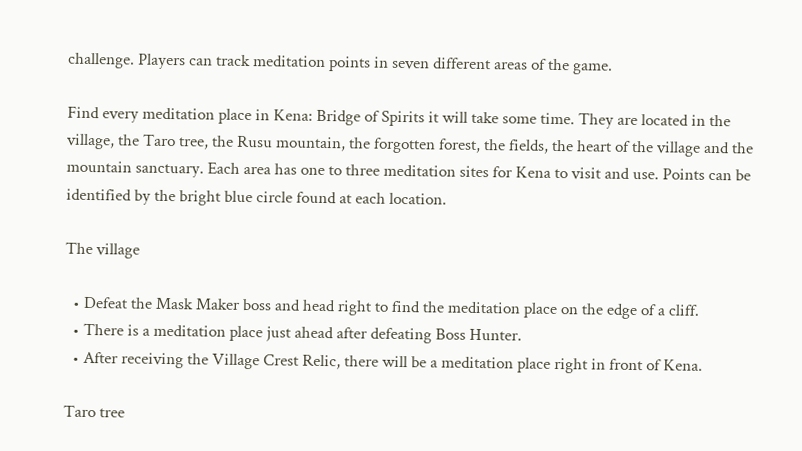challenge. Players can track meditation points in seven different areas of the game.

Find every meditation place in Kena: Bridge of Spirits it will take some time. They are located in the village, the Taro tree, the Rusu mountain, the forgotten forest, the fields, the heart of the village and the mountain sanctuary. Each area has one to three meditation sites for Kena to visit and use. Points can be identified by the bright blue circle found at each location.

The village

  • Defeat the Mask Maker boss and head right to find the meditation place on the edge of a cliff.
  • There is a meditation place just ahead after defeating Boss Hunter.
  • After receiving the Village Crest Relic, there will be a meditation place right in front of Kena.

Taro tree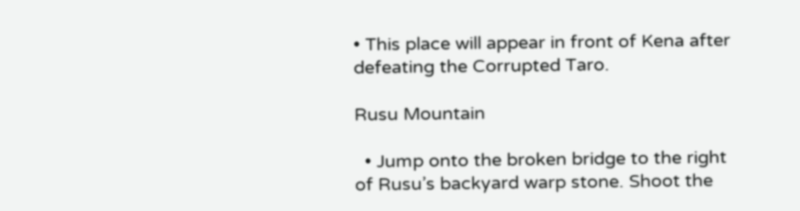• This place will appear in front of Kena after defeating the Corrupted Taro.

Rusu Mountain

  • Jump onto the broken bridge to the right of Rusu’s backyard warp stone. Shoot the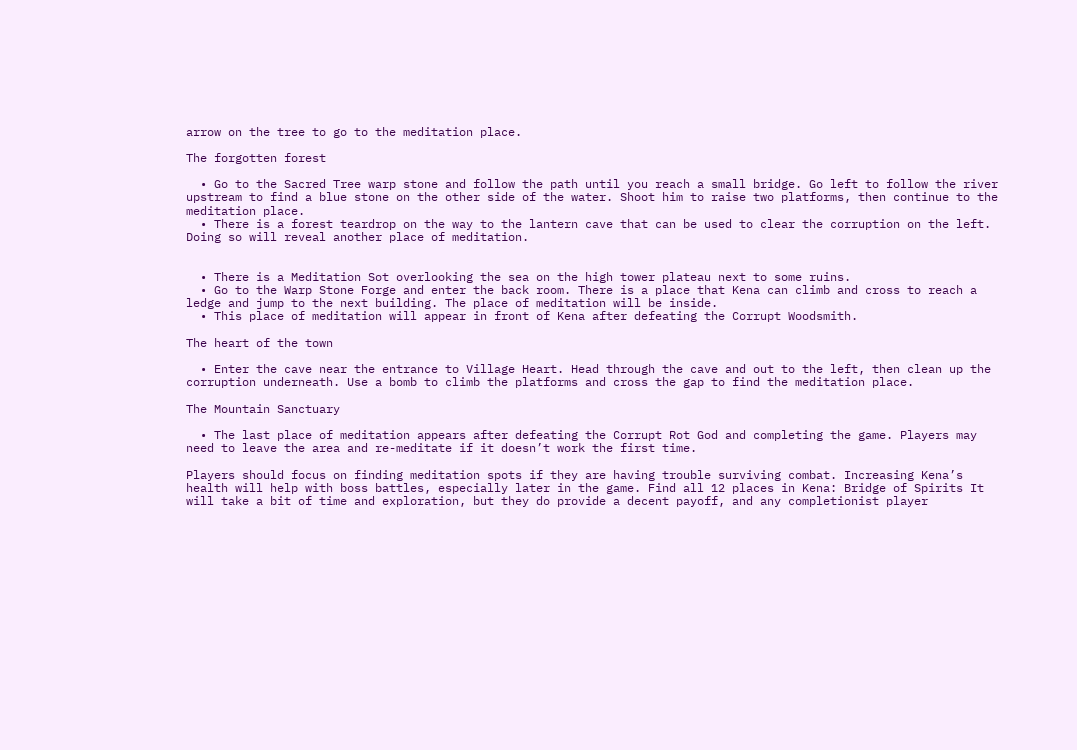arrow on the tree to go to the meditation place.

The forgotten forest

  • Go to the Sacred Tree warp stone and follow the path until you reach a small bridge. Go left to follow the river upstream to find a blue stone on the other side of the water. Shoot him to raise two platforms, then continue to the meditation place.
  • There is a forest teardrop on the way to the lantern cave that can be used to clear the corruption on the left. Doing so will reveal another place of meditation.


  • There is a Meditation Sot overlooking the sea on the high tower plateau next to some ruins.
  • Go to the Warp Stone Forge and enter the back room. There is a place that Kena can climb and cross to reach a ledge and jump to the next building. The place of meditation will be inside.
  • This place of meditation will appear in front of Kena after defeating the Corrupt Woodsmith.

The heart of the town

  • Enter the cave near the entrance to Village Heart. Head through the cave and out to the left, then clean up the corruption underneath. Use a bomb to climb the platforms and cross the gap to find the meditation place.

The Mountain Sanctuary

  • The last place of meditation appears after defeating the Corrupt Rot God and completing the game. Players may need to leave the area and re-meditate if it doesn’t work the first time.

Players should focus on finding meditation spots if they are having trouble surviving combat. Increasing Kena’s health will help with boss battles, especially later in the game. Find all 12 places in Kena: Bridge of Spirits It will take a bit of time and exploration, but they do provide a decent payoff, and any completionist player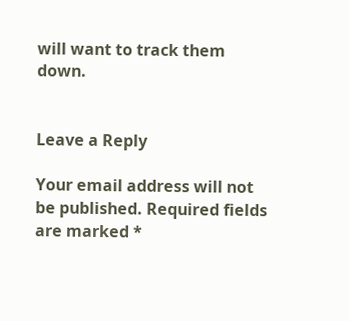will want to track them down.


Leave a Reply

Your email address will not be published. Required fields are marked *